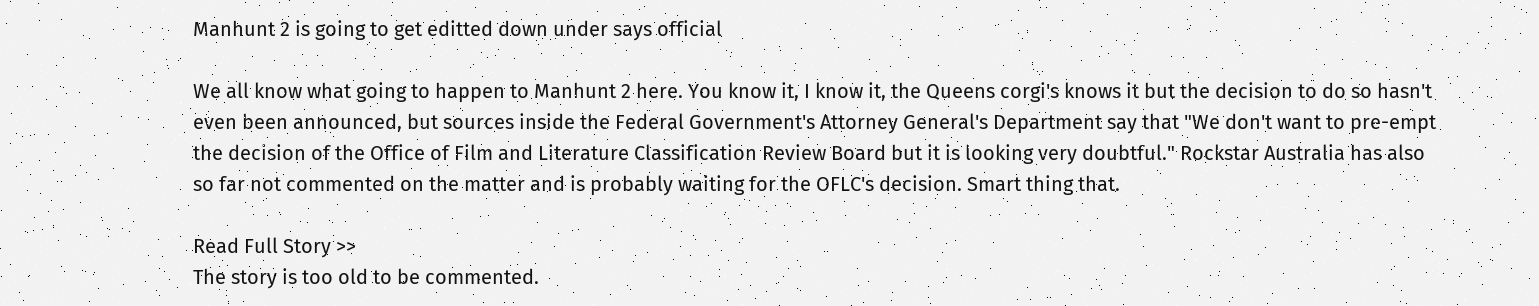Manhunt 2 is going to get editted down under says official

We all know what going to happen to Manhunt 2 here. You know it, I know it, the Queens corgi's knows it but the decision to do so hasn't even been announced, but sources inside the Federal Government's Attorney General's Department say that "We don't want to pre-empt the decision of the Office of Film and Literature Classification Review Board but it is looking very doubtful." Rockstar Australia has also so far not commented on the matter and is probably waiting for the OFLC's decision. Smart thing that.

Read Full Story >>
The story is too old to be commented.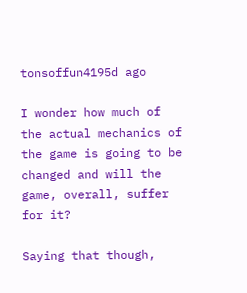tonsoffun4195d ago

I wonder how much of the actual mechanics of the game is going to be changed and will the game, overall, suffer for it?

Saying that though,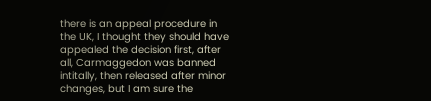there is an appeal procedure in the UK, I thought they should have appealed the decision first, after all, Carmaggedon was banned intitally, then released after minor changes, but I am sure the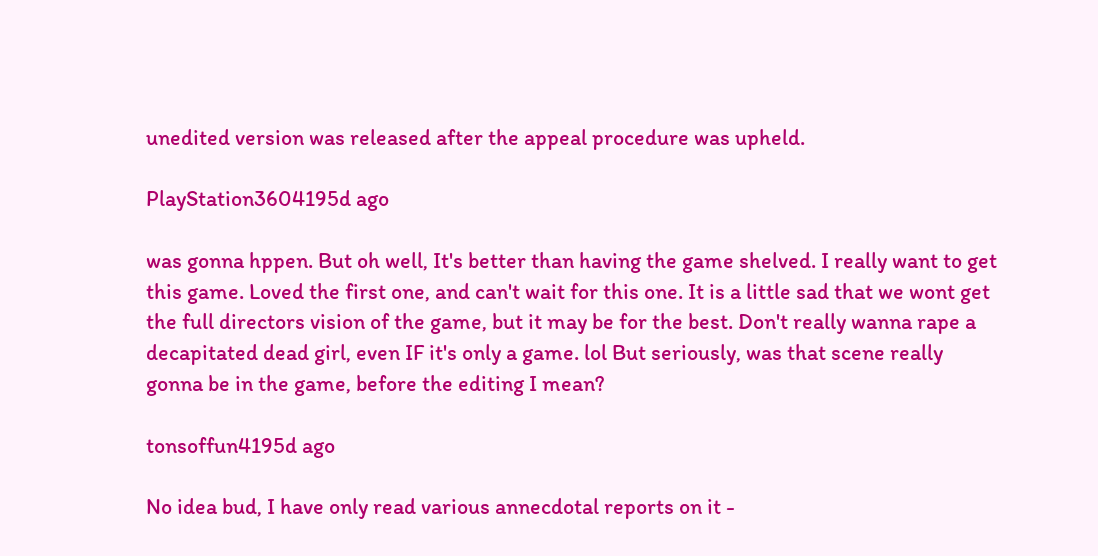unedited version was released after the appeal procedure was upheld.

PlayStation3604195d ago

was gonna hppen. But oh well, It's better than having the game shelved. I really want to get this game. Loved the first one, and can't wait for this one. It is a little sad that we wont get the full directors vision of the game, but it may be for the best. Don't really wanna rape a decapitated dead girl, even IF it's only a game. lol But seriously, was that scene really gonna be in the game, before the editing I mean?

tonsoffun4195d ago

No idea bud, I have only read various annecdotal reports on it -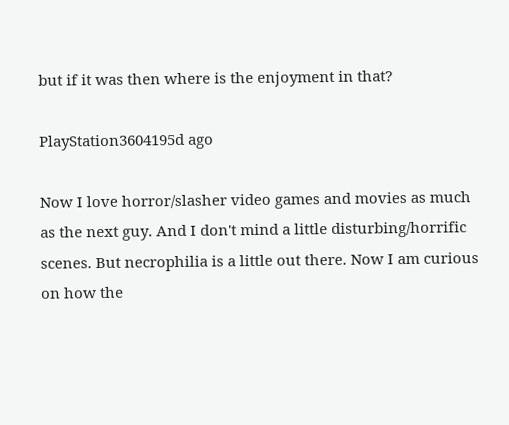but if it was then where is the enjoyment in that?

PlayStation3604195d ago

Now I love horror/slasher video games and movies as much as the next guy. And I don't mind a little disturbing/horrific scenes. But necrophilia is a little out there. Now I am curious on how the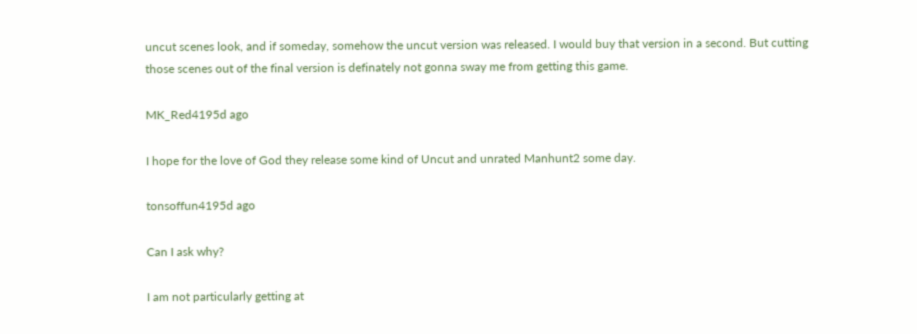uncut scenes look, and if someday, somehow the uncut version was released. I would buy that version in a second. But cutting those scenes out of the final version is definately not gonna sway me from getting this game.

MK_Red4195d ago

I hope for the love of God they release some kind of Uncut and unrated Manhunt2 some day.

tonsoffun4195d ago

Can I ask why?

I am not particularly getting at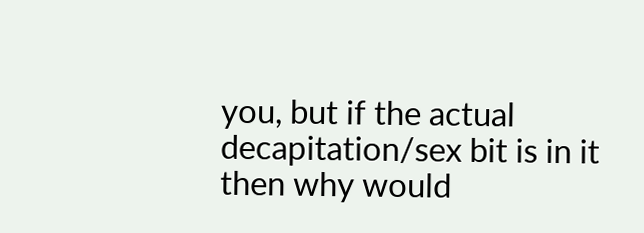you, but if the actual decapitation/sex bit is in it then why would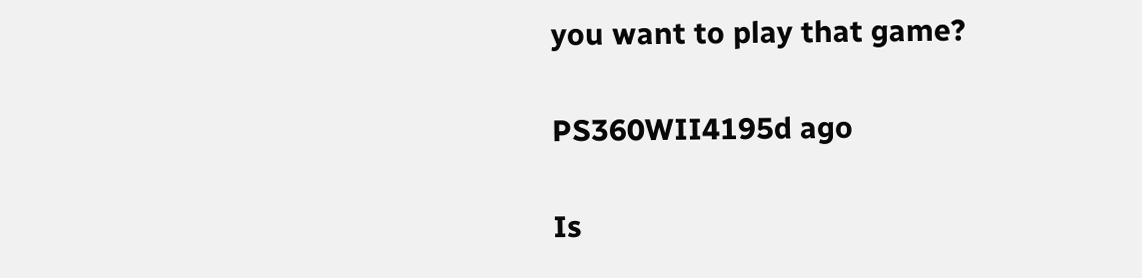you want to play that game?

PS360WII4195d ago

Is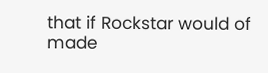that if Rockstar would of made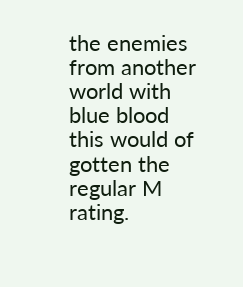the enemies from another world with blue blood this would of gotten the regular M rating.